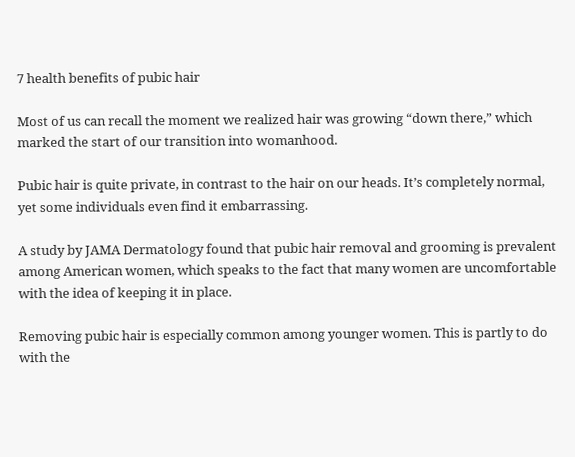7 health benefits of pubic hair

Most of us can recall the moment we realized hair was growing “down there,” which marked the start of our transition into womanhood.

Pubic hair is quite private, in contrast to the hair on our heads. It’s completely normal, yet some individuals even find it embarrassing.

A study by JAMA Dermatology found that pubic hair removal and grooming is prevalent among American women, which speaks to the fact that many women are uncomfortable with the idea of keeping it in place.

Removing pubic hair is especially common among younger women. This is partly to do with the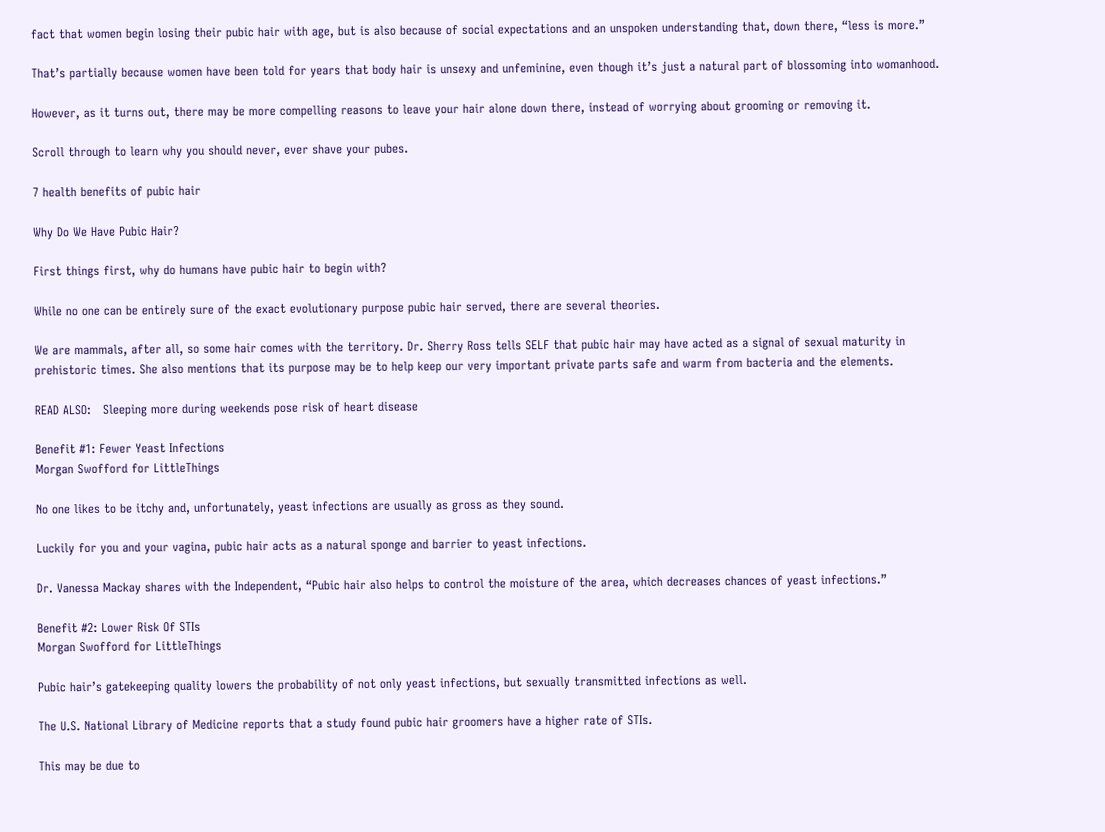fact that women begin losing their pubic hair with age, but is also because of social expectations and an unspoken understanding that, down there, “less is more.”

That’s partially because women have been told for years that body hair is unsexy and unfeminine, even though it’s just a natural part of blossoming into womanhood.

However, as it turns out, there may be more compelling reasons to leave your hair alone down there, instead of worrying about grooming or removing it.

Scroll through to learn why you should never, ever shave your pubes.

7 health benefits of pubic hair

Why Do We Have Pubic Hair?

First things first, why do humans have pubic hair to begin with?

While no one can be entirely sure of the exact evolutionary purpose pubic hair served, there are several theories.

We are mammals, after all, so some hair comes with the territory. Dr. Sherry Ross tells SELF that pubic hair may have acted as a signal of sexual maturity in prehistoric times. She also mentions that its purpose may be to help keep our very important private parts safe and warm from bacteria and the elements.

READ ALSO:   Sleeping more during weekends pose risk of heart disease

Benefit #1: Fewer Yeast Infections
Morgan Swofford for LittleThings

No one likes to be itchy and, unfortunately, yeast infections are usually as gross as they sound.

Luckily for you and your vagina, pubic hair acts as a natural sponge and barrier to yeast infections.

Dr. Vanessa Mackay shares with the Independent, “Pubic hair also helps to control the moisture of the area, which decreases chances of yeast infections.”

Benefit #2: Lower Risk Of STIs
Morgan Swofford for LittleThings

Pubic hair’s gatekeeping quality lowers the probability of not only yeast infections, but sexually transmitted infections as well.

The U.S. National Library of Medicine reports that a study found pubic hair groomers have a higher rate of STIs.

This may be due to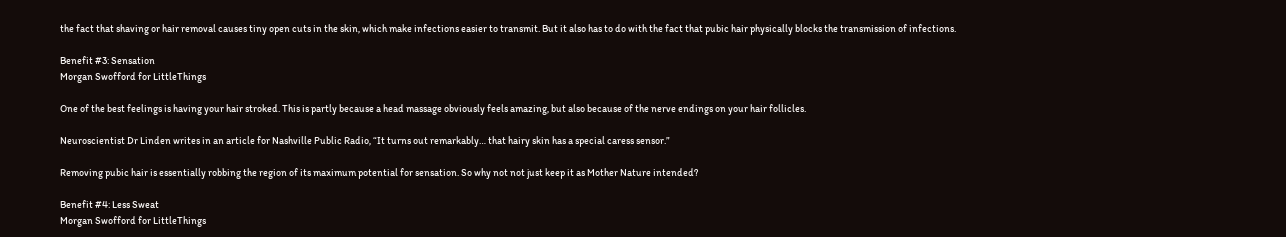the fact that shaving or hair removal causes tiny open cuts in the skin, which make infections easier to transmit. But it also has to do with the fact that pubic hair physically blocks the transmission of infections.

Benefit #3: Sensation
Morgan Swofford for LittleThings

One of the best feelings is having your hair stroked. This is partly because a head massage obviously feels amazing, but also because of the nerve endings on your hair follicles.

Neuroscientist Dr Linden writes in an article for Nashville Public Radio, “It turns out remarkably… that hairy skin has a special caress sensor.”

Removing pubic hair is essentially robbing the region of its maximum potential for sensation. So why not not just keep it as Mother Nature intended?

Benefit #4: Less Sweat
Morgan Swofford for LittleThings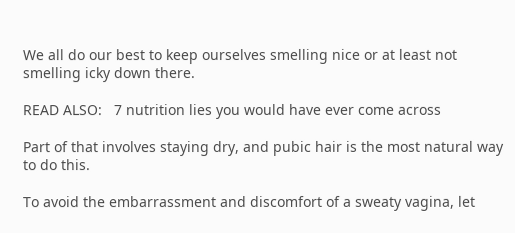We all do our best to keep ourselves smelling nice or at least not smelling icky down there.

READ ALSO:   7 nutrition lies you would have ever come across

Part of that involves staying dry, and pubic hair is the most natural way to do this.

To avoid the embarrassment and discomfort of a sweaty vagina, let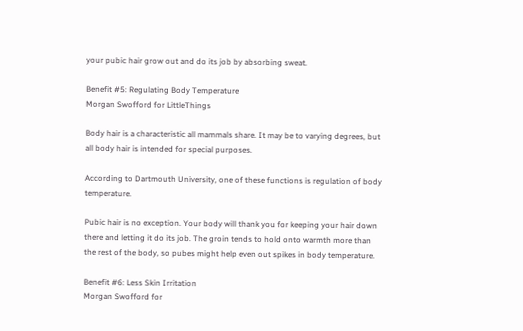your pubic hair grow out and do its job by absorbing sweat.

Benefit #5: Regulating Body Temperature
Morgan Swofford for LittleThings

Body hair is a characteristic all mammals share. It may be to varying degrees, but all body hair is intended for special purposes.

According to Dartmouth University, one of these functions is regulation of body temperature.

Pubic hair is no exception. Your body will thank you for keeping your hair down there and letting it do its job. The groin tends to hold onto warmth more than the rest of the body, so pubes might help even out spikes in body temperature.

Benefit #6: Less Skin Irritation
Morgan Swofford for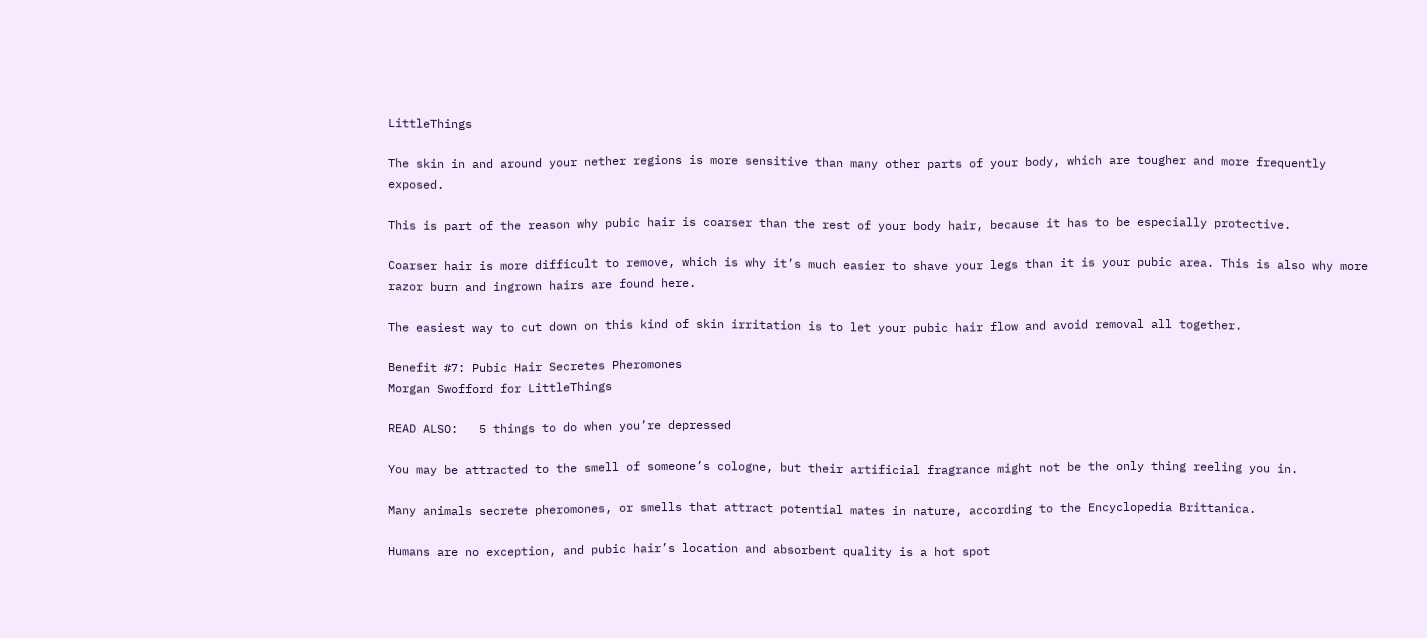LittleThings

The skin in and around your nether regions is more sensitive than many other parts of your body, which are tougher and more frequently exposed.

This is part of the reason why pubic hair is coarser than the rest of your body hair, because it has to be especially protective.

Coarser hair is more difficult to remove, which is why it’s much easier to shave your legs than it is your pubic area. This is also why more razor burn and ingrown hairs are found here.

The easiest way to cut down on this kind of skin irritation is to let your pubic hair flow and avoid removal all together.

Benefit #7: Pubic Hair Secretes Pheromones
Morgan Swofford for LittleThings

READ ALSO:   5 things to do when you’re depressed

You may be attracted to the smell of someone’s cologne, but their artificial fragrance might not be the only thing reeling you in.

Many animals secrete pheromones, or smells that attract potential mates in nature, according to the Encyclopedia Brittanica.

Humans are no exception, and pubic hair’s location and absorbent quality is a hot spot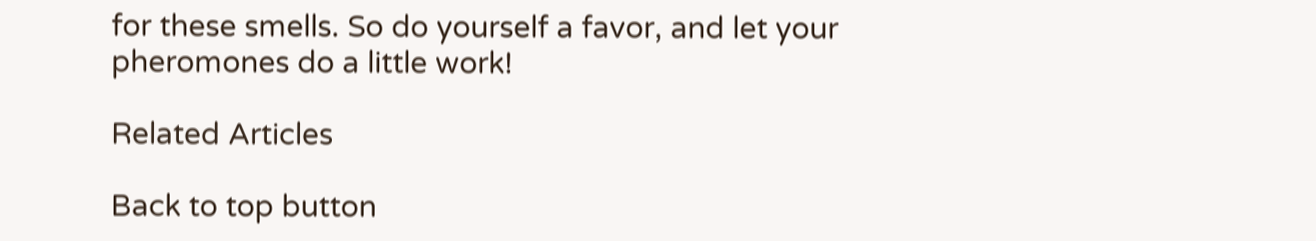for these smells. So do yourself a favor, and let your pheromones do a little work!

Related Articles

Back to top button